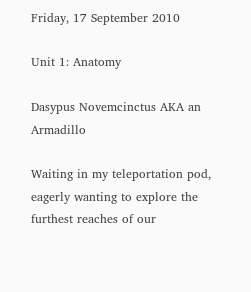Friday, 17 September 2010

Unit 1: Anatomy

Dasypus Novemcinctus AKA an Armadillo

Waiting in my teleportation pod, eagerly wanting to explore the furthest reaches of our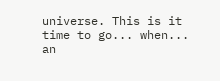universe. This is it time to go... when... an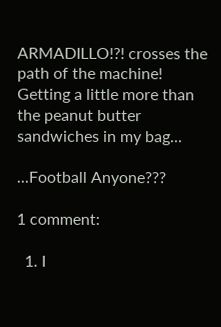ARMADILLO!?! crosses the path of the machine! Getting a little more than the peanut butter sandwiches in my bag...

...Football Anyone???

1 comment:

  1. I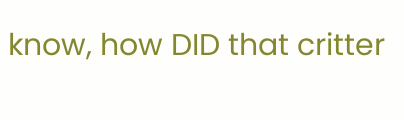know, how DID that critter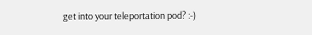get into your teleportation pod? :-)